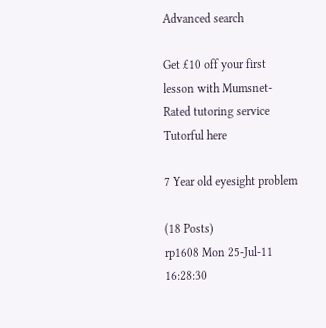Advanced search

Get £10 off your first lesson with Mumsnet-Rated tutoring service Tutorful here

7 Year old eyesight problem

(18 Posts)
rp1608 Mon 25-Jul-11 16:28:30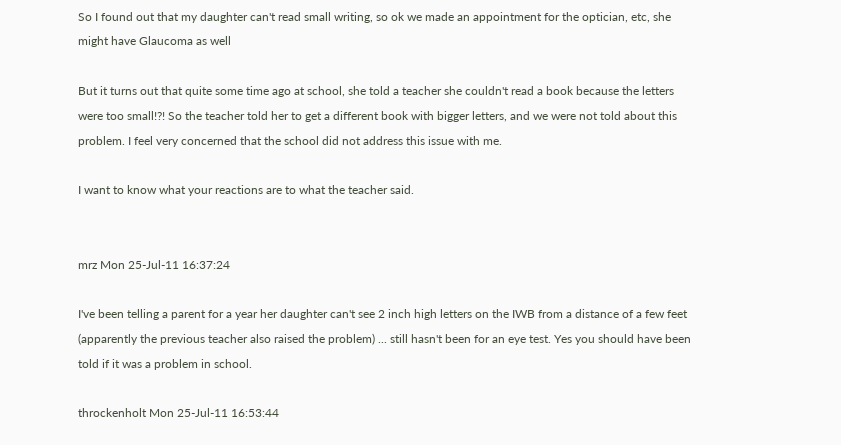So I found out that my daughter can't read small writing, so ok we made an appointment for the optician, etc, she might have Glaucoma as well

But it turns out that quite some time ago at school, she told a teacher she couldn't read a book because the letters were too small!?! So the teacher told her to get a different book with bigger letters, and we were not told about this problem. I feel very concerned that the school did not address this issue with me.

I want to know what your reactions are to what the teacher said.


mrz Mon 25-Jul-11 16:37:24

I've been telling a parent for a year her daughter can't see 2 inch high letters on the IWB from a distance of a few feet (apparently the previous teacher also raised the problem) ... still hasn't been for an eye test. Yes you should have been told if it was a problem in school.

throckenholt Mon 25-Jul-11 16:53:44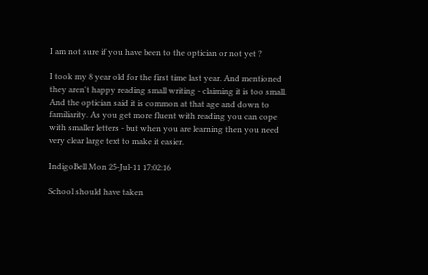I am not sure if you have been to the optician or not yet ?

I took my 8 year old for the first time last year. And mentioned they aren't happy reading small writing - claiming it is too small. And the optician said it is common at that age and down to familiarity. As you get more fluent with reading you can cope with smaller letters - but when you are learning then you need very clear large text to make it easier.

IndigoBell Mon 25-Jul-11 17:02:16

School should have taken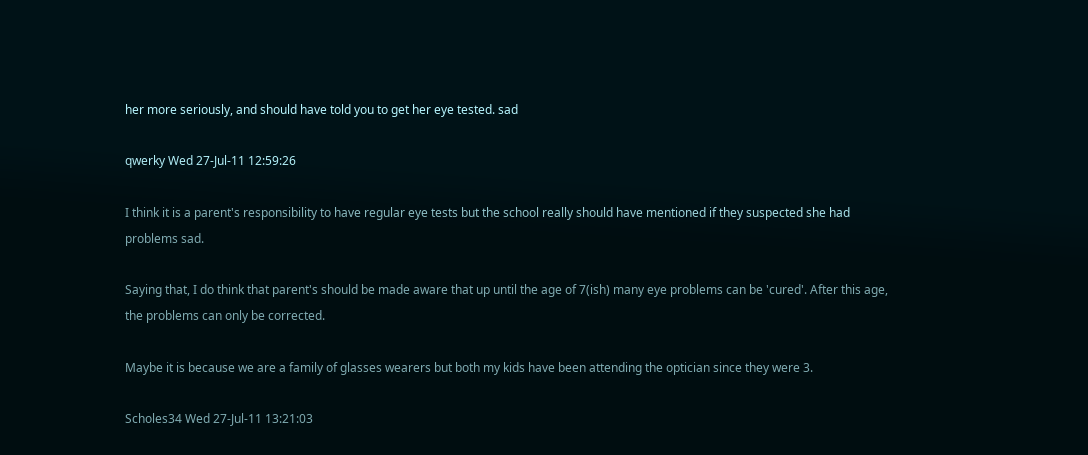her more seriously, and should have told you to get her eye tested. sad

qwerky Wed 27-Jul-11 12:59:26

I think it is a parent's responsibility to have regular eye tests but the school really should have mentioned if they suspected she had problems sad.

Saying that, I do think that parent's should be made aware that up until the age of 7(ish) many eye problems can be 'cured'. After this age, the problems can only be corrected.

Maybe it is because we are a family of glasses wearers but both my kids have been attending the optician since they were 3.

Scholes34 Wed 27-Jul-11 13:21:03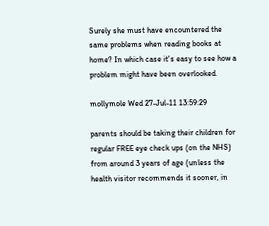Surely she must have encountered the same problems when reading books at home? In which case it's easy to see how a problem might have been overlooked.

mollymole Wed 27-Jul-11 13:59:29

parents should be taking their children for regular FREE eye check ups (on the NHS) from around 3 years of age (unless the health visitor recommends it sooner, in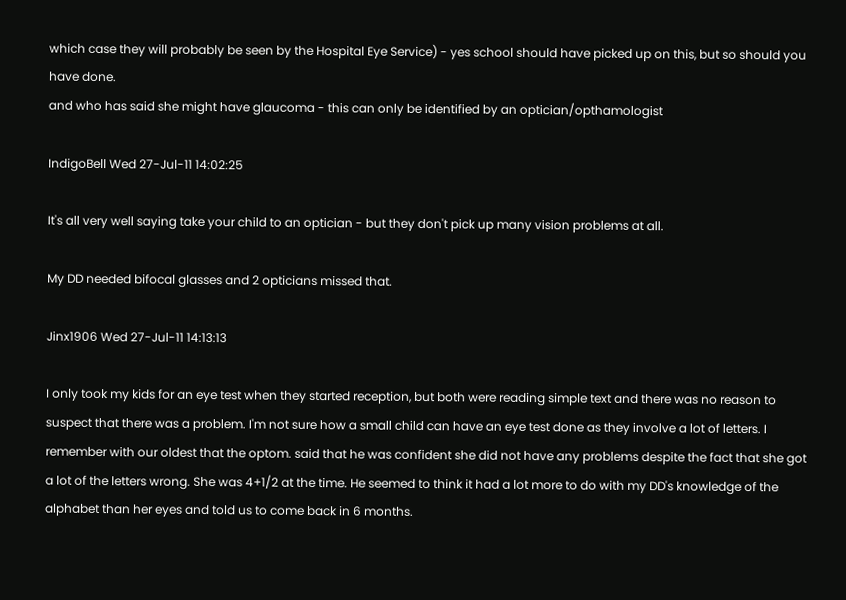which case they will probably be seen by the Hospital Eye Service) - yes school should have picked up on this, but so should you have done.
and who has said she might have glaucoma - this can only be identified by an optician/opthamologist

IndigoBell Wed 27-Jul-11 14:02:25

It's all very well saying take your child to an optician - but they don't pick up many vision problems at all.

My DD needed bifocal glasses and 2 opticians missed that.

Jinx1906 Wed 27-Jul-11 14:13:13

I only took my kids for an eye test when they started reception, but both were reading simple text and there was no reason to suspect that there was a problem. I'm not sure how a small child can have an eye test done as they involve a lot of letters. I remember with our oldest that the optom. said that he was confident she did not have any problems despite the fact that she got a lot of the letters wrong. She was 4+1/2 at the time. He seemed to think it had a lot more to do with my DD's knowledge of the alphabet than her eyes and told us to come back in 6 months.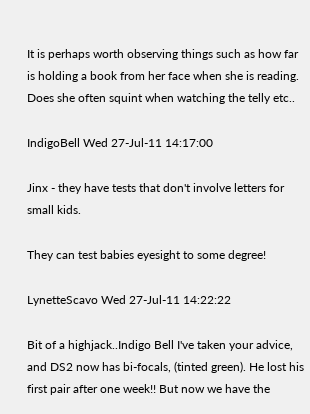It is perhaps worth observing things such as how far is holding a book from her face when she is reading. Does she often squint when watching the telly etc..

IndigoBell Wed 27-Jul-11 14:17:00

Jinx - they have tests that don't involve letters for small kids.

They can test babies eyesight to some degree!

LynetteScavo Wed 27-Jul-11 14:22:22

Bit of a highjack..Indigo Bell I've taken your advice, and DS2 now has bi-focals, (tinted green). He lost his first pair after one week!! But now we have the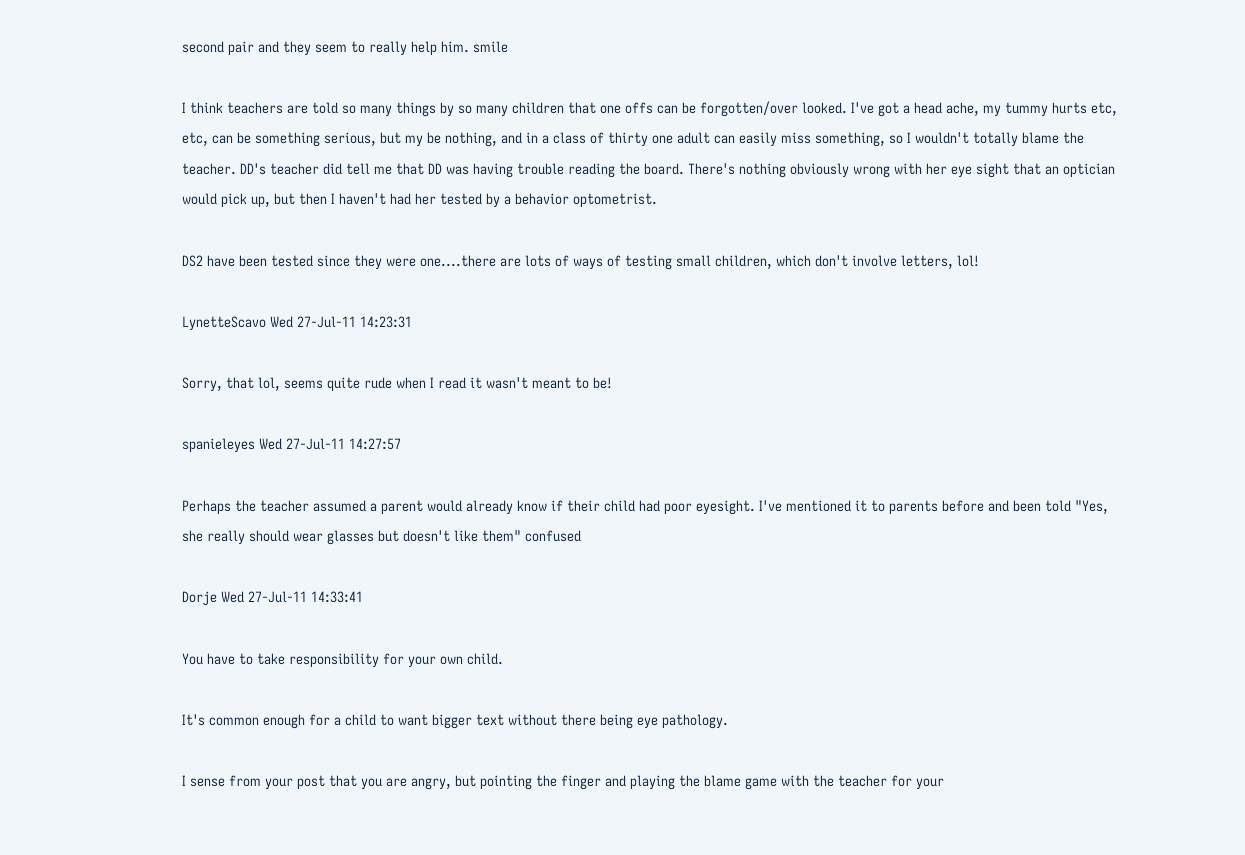second pair and they seem to really help him. smile

I think teachers are told so many things by so many children that one offs can be forgotten/over looked. I've got a head ache, my tummy hurts etc, etc, can be something serious, but my be nothing, and in a class of thirty one adult can easily miss something, so I wouldn't totally blame the teacher. DD's teacher did tell me that DD was having trouble reading the board. There's nothing obviously wrong with her eye sight that an optician would pick up, but then I haven't had her tested by a behavior optometrist.

DS2 have been tested since they were one....there are lots of ways of testing small children, which don't involve letters, lol!

LynetteScavo Wed 27-Jul-11 14:23:31

Sorry, that lol, seems quite rude when I read it wasn't meant to be!

spanieleyes Wed 27-Jul-11 14:27:57

Perhaps the teacher assumed a parent would already know if their child had poor eyesight. I've mentioned it to parents before and been told "Yes, she really should wear glasses but doesn't like them" confused

Dorje Wed 27-Jul-11 14:33:41

You have to take responsibility for your own child.

It's common enough for a child to want bigger text without there being eye pathology.

I sense from your post that you are angry, but pointing the finger and playing the blame game with the teacher for your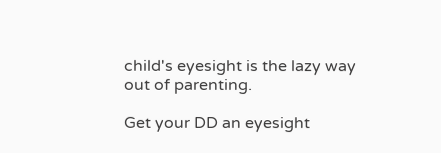child's eyesight is the lazy way out of parenting.

Get your DD an eyesight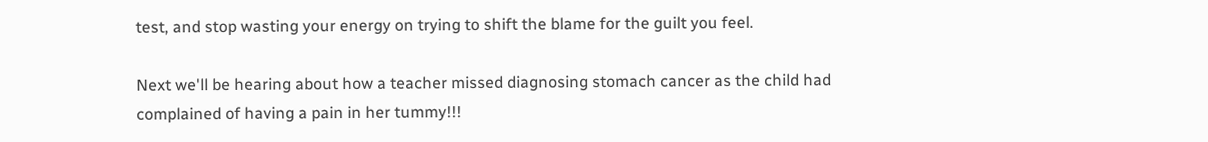test, and stop wasting your energy on trying to shift the blame for the guilt you feel.

Next we'll be hearing about how a teacher missed diagnosing stomach cancer as the child had complained of having a pain in her tummy!!!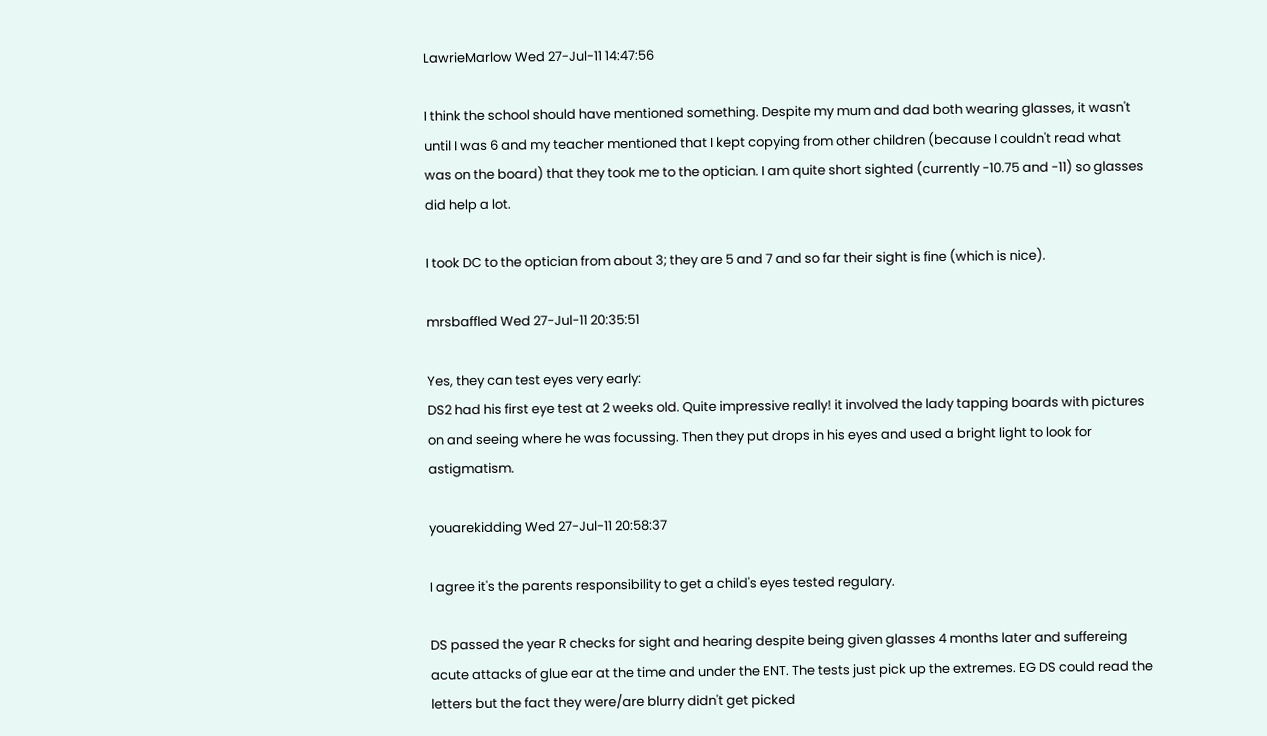LawrieMarlow Wed 27-Jul-11 14:47:56

I think the school should have mentioned something. Despite my mum and dad both wearing glasses, it wasn't until I was 6 and my teacher mentioned that I kept copying from other children (because I couldn't read what was on the board) that they took me to the optician. I am quite short sighted (currently -10.75 and -11) so glasses did help a lot.

I took DC to the optician from about 3; they are 5 and 7 and so far their sight is fine (which is nice).

mrsbaffled Wed 27-Jul-11 20:35:51

Yes, they can test eyes very early:
DS2 had his first eye test at 2 weeks old. Quite impressive really! it involved the lady tapping boards with pictures on and seeing where he was focussing. Then they put drops in his eyes and used a bright light to look for astigmatism.

youarekidding Wed 27-Jul-11 20:58:37

I agree it's the parents responsibility to get a child's eyes tested regulary.

DS passed the year R checks for sight and hearing despite being given glasses 4 months later and suffereing acute attacks of glue ear at the time and under the ENT. The tests just pick up the extremes. EG DS could read the letters but the fact they were/are blurry didn't get picked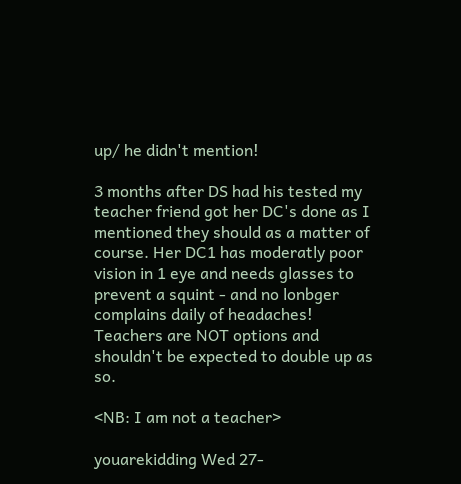up/ he didn't mention!

3 months after DS had his tested my teacher friend got her DC's done as I mentioned they should as a matter of course. Her DC1 has moderatly poor vision in 1 eye and needs glasses to prevent a squint - and no lonbger complains daily of headaches! Teachers are NOT options and shouldn't be expected to double up as so.

<NB: I am not a teacher>

youarekidding Wed 27-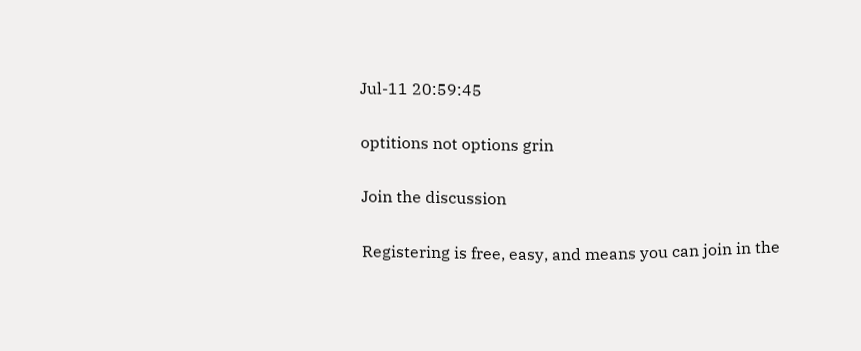Jul-11 20:59:45

optitions not options grin

Join the discussion

Registering is free, easy, and means you can join in the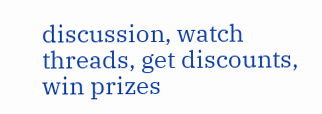discussion, watch threads, get discounts, win prizes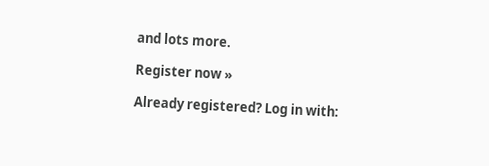and lots more.

Register now »

Already registered? Log in with: